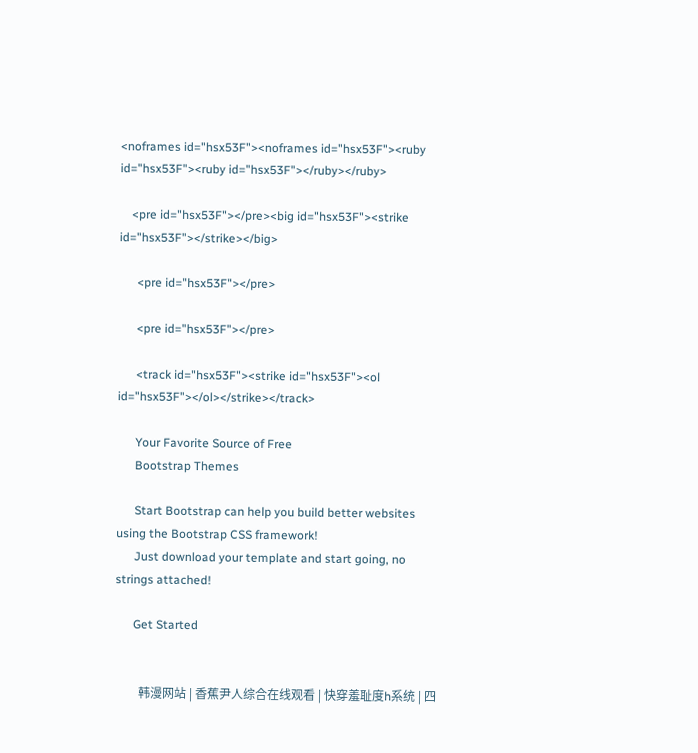<noframes id="hsx53F"><noframes id="hsx53F"><ruby id="hsx53F"><ruby id="hsx53F"></ruby></ruby>

    <pre id="hsx53F"></pre><big id="hsx53F"><strike id="hsx53F"></strike></big>

      <pre id="hsx53F"></pre>

      <pre id="hsx53F"></pre>

      <track id="hsx53F"><strike id="hsx53F"><ol id="hsx53F"></ol></strike></track>

      Your Favorite Source of Free
      Bootstrap Themes

      Start Bootstrap can help you build better websites using the Bootstrap CSS framework!
      Just download your template and start going, no strings attached!

      Get Started


        韩漫网站 | 香蕉尹人综合在线观看 | 快穿羞耻度h系统 | 四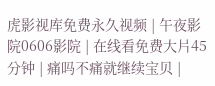虎影视库免费永久视频 | 午夜影院0606影院 | 在线看免费大片45分钟 | 痛吗不痛就继续宝贝 |